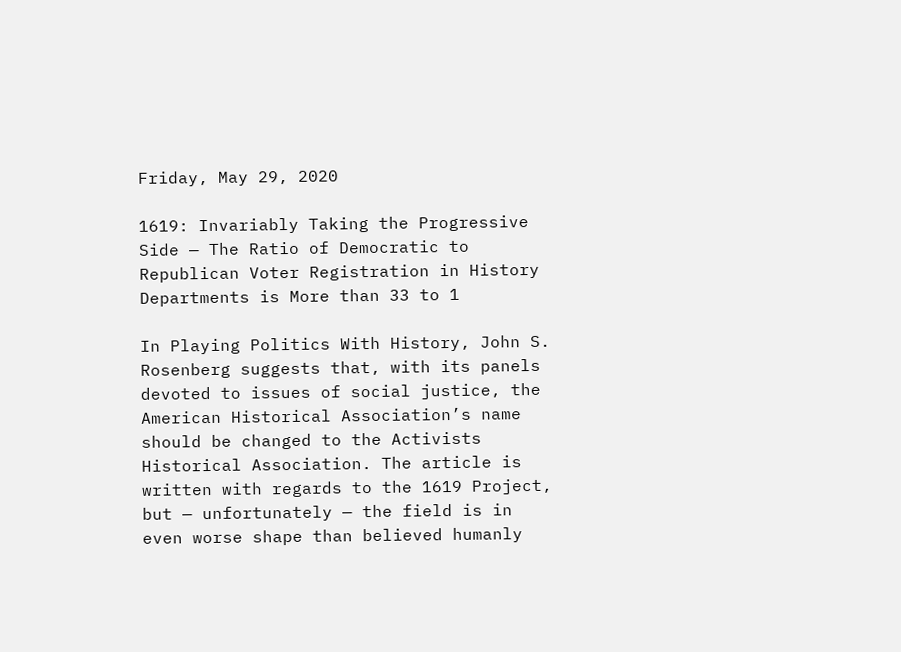Friday, May 29, 2020

1619: Invariably Taking the Progressive Side — The Ratio of Democratic to Republican Voter Registration in History Departments is More than 33 to 1

In Playing Politics With History, John S. Rosenberg suggests that, with its panels devoted to issues of social justice, the American Historical Association’s name should be changed to the Activists Historical Association. The article is written with regards to the 1619 Project, but — unfortunately — the field is in even worse shape than believed humanly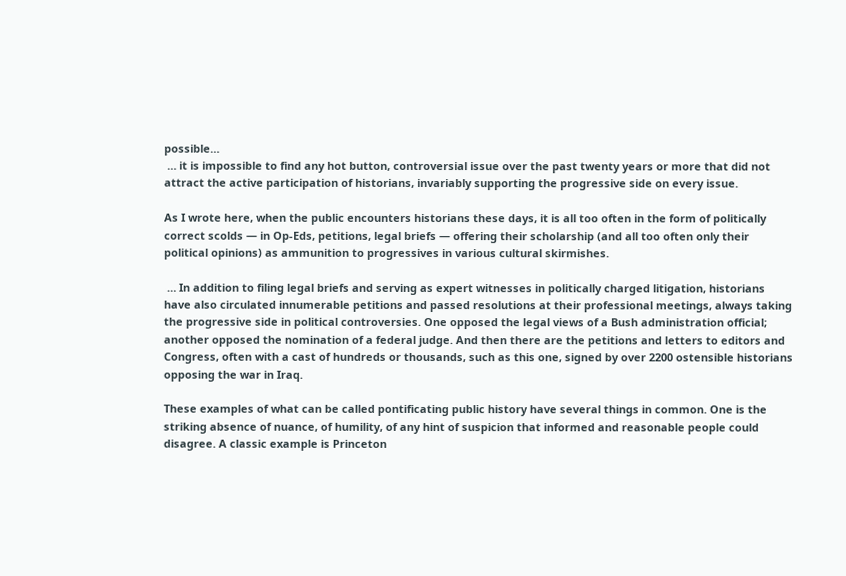possible…
 … it is impossible to find any hot button, controversial issue over the past twenty years or more that did not attract the active participation of historians, invariably supporting the progressive side on every issue.

As I wrote here, when the public encounters historians these days, it is all too often in the form of politically correct scolds — in Op-Eds, petitions, legal briefs — offering their scholarship (and all too often only their political opinions) as ammunition to progressives in various cultural skirmishes.

 … In addition to filing legal briefs and serving as expert witnesses in politically charged litigation, historians have also circulated innumerable petitions and passed resolutions at their professional meetings, always taking the progressive side in political controversies. One opposed the legal views of a Bush administration official; another opposed the nomination of a federal judge. And then there are the petitions and letters to editors and Congress, often with a cast of hundreds or thousands, such as this one, signed by over 2200 ostensible historians opposing the war in Iraq.

These examples of what can be called pontificating public history have several things in common. One is the striking absence of nuance, of humility, of any hint of suspicion that informed and reasonable people could disagree. A classic example is Princeton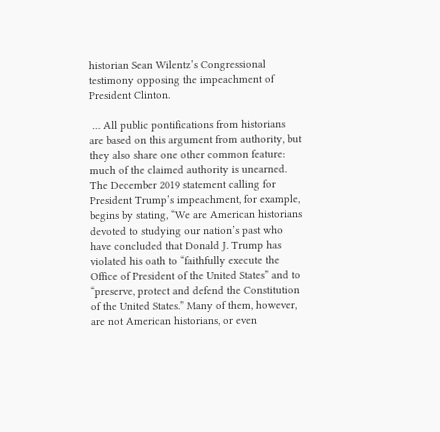historian Sean Wilentz’s Congressional testimony opposing the impeachment of President Clinton.

 … All public pontifications from historians are based on this argument from authority, but they also share one other common feature: much of the claimed authority is unearned. The December 2019 statement calling for President Trump’s impeachment, for example, begins by stating, “We are American historians devoted to studying our nation’s past who have concluded that Donald J. Trump has violated his oath to “faithfully execute the Office of President of the United States” and to “preserve, protect and defend the Constitution of the United States.” Many of them, however, are not American historians, or even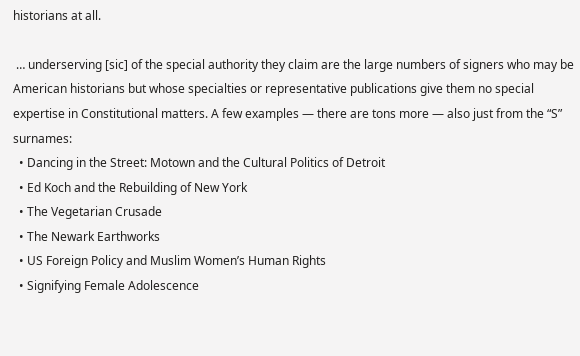historians at all.

 … underserving [sic] of the special authority they claim are the large numbers of signers who may be American historians but whose specialties or representative publications give them no special expertise in Constitutional matters. A few examples — there are tons more — also just from the “S” surnames:
  • Dancing in the Street: Motown and the Cultural Politics of Detroit
  • Ed Koch and the Rebuilding of New York
  • The Vegetarian Crusade
  • The Newark Earthworks
  • US Foreign Policy and Muslim Women’s Human Rights
  • Signifying Female Adolescence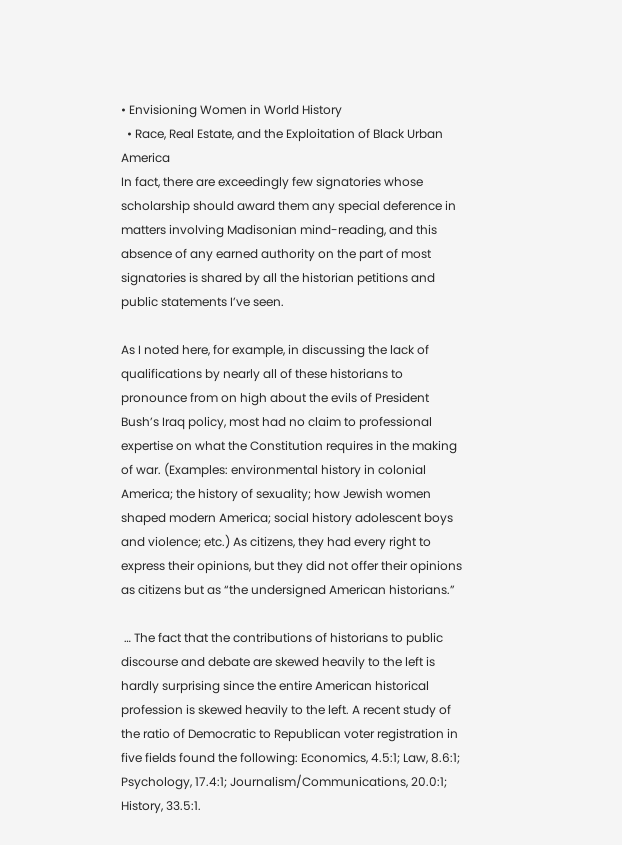• Envisioning Women in World History
  • Race, Real Estate, and the Exploitation of Black Urban America
In fact, there are exceedingly few signatories whose scholarship should award them any special deference in matters involving Madisonian mind-reading, and this absence of any earned authority on the part of most signatories is shared by all the historian petitions and public statements I’ve seen.

As I noted here, for example, in discussing the lack of qualifications by nearly all of these historians to pronounce from on high about the evils of President Bush’s Iraq policy, most had no claim to professional expertise on what the Constitution requires in the making of war. (Examples: environmental history in colonial America; the history of sexuality; how Jewish women shaped modern America; social history adolescent boys and violence; etc.) As citizens, they had every right to express their opinions, but they did not offer their opinions as citizens but as “the undersigned American historians.”

 … The fact that the contributions of historians to public discourse and debate are skewed heavily to the left is hardly surprising since the entire American historical profession is skewed heavily to the left. A recent study of the ratio of Democratic to Republican voter registration in five fields found the following: Economics, 4.5:1; Law, 8.6:1; Psychology, 17.4:1; Journalism/Communications, 20.0:1; History, 33.5:1.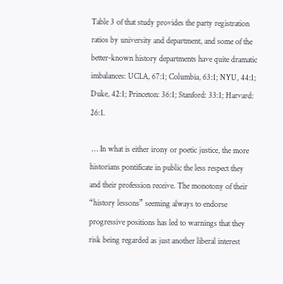Table 3 of that study provides the party registration ratios by university and department, and some of the better-known history departments have quite dramatic imbalances: UCLA, 67:1; Columbia, 63:1; NYU, 44:1; Duke, 42:1; Princeton: 36:1; Stanford: 33:1; Harvard: 26:1.

 … In what is either irony or poetic justice, the more historians pontificate in public the less respect they and their profession receive. The monotony of their “history lessons” seeming always to endorse progressive positions has led to warnings that they risk being regarded as just another liberal interest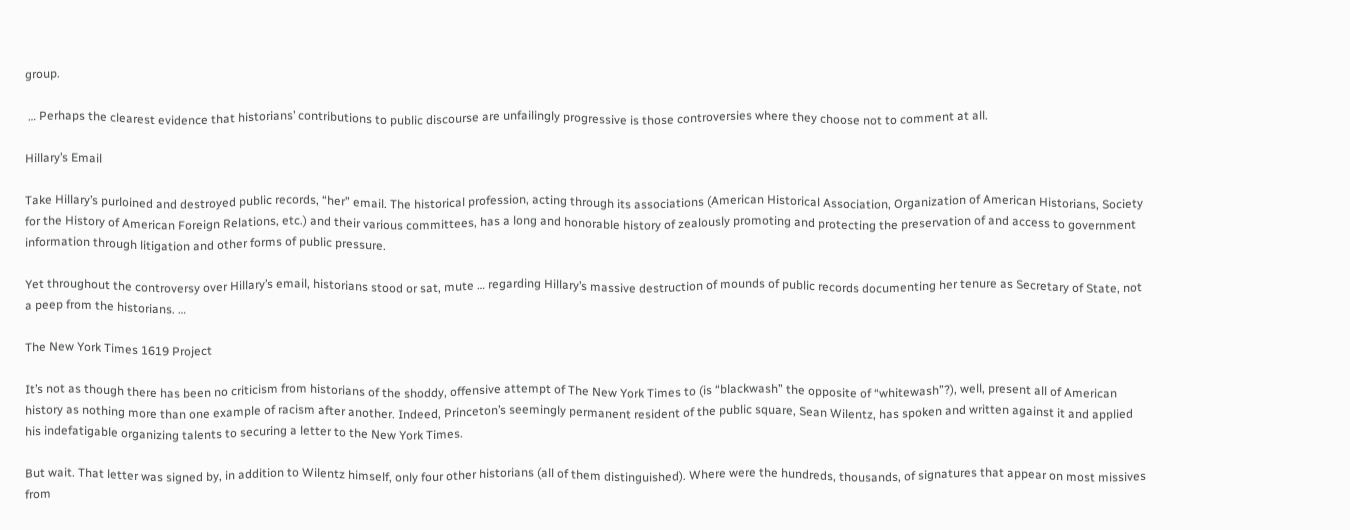group.

 … Perhaps the clearest evidence that historians’ contributions to public discourse are unfailingly progressive is those controversies where they choose not to comment at all.

Hillary’s Email

Take Hillary’s purloined and destroyed public records, “her” email. The historical profession, acting through its associations (American Historical Association, Organization of American Historians, Society for the History of American Foreign Relations, etc.) and their various committees, has a long and honorable history of zealously promoting and protecting the preservation of and access to government information through litigation and other forms of public pressure.

Yet throughout the controversy over Hillary’s email, historians stood or sat, mute … regarding Hillary’s massive destruction of mounds of public records documenting her tenure as Secretary of State, not a peep from the historians. …

The New York Times 1619 Project

It’s not as though there has been no criticism from historians of the shoddy, offensive attempt of The New York Times to (is “blackwash” the opposite of “whitewash”?), well, present all of American history as nothing more than one example of racism after another. Indeed, Princeton’s seemingly permanent resident of the public square, Sean Wilentz, has spoken and written against it and applied his indefatigable organizing talents to securing a letter to the New York Times.

But wait. That letter was signed by, in addition to Wilentz himself, only four other historians (all of them distinguished). Where were the hundreds, thousands, of signatures that appear on most missives from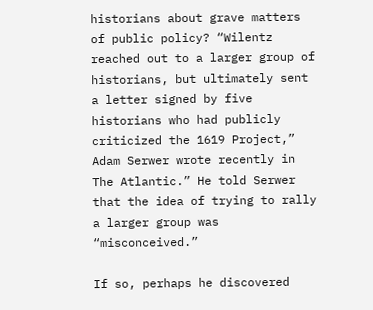historians about grave matters of public policy? “Wilentz reached out to a larger group of historians, but ultimately sent a letter signed by five historians who had publicly criticized the 1619 Project,” Adam Serwer wrote recently in The Atlantic.” He told Serwer that the idea of trying to rally a larger group was “misconceived.”

If so, perhaps he discovered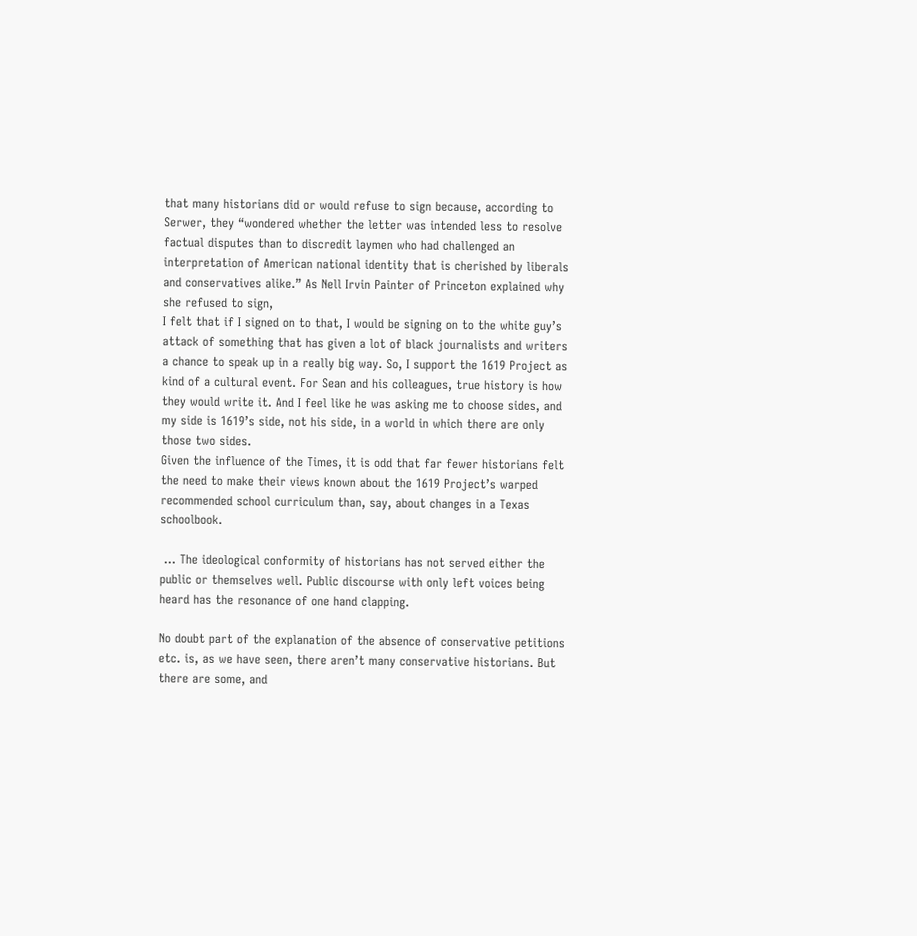that many historians did or would refuse to sign because, according to Serwer, they “wondered whether the letter was intended less to resolve factual disputes than to discredit laymen who had challenged an interpretation of American national identity that is cherished by liberals and conservatives alike.” As Nell Irvin Painter of Princeton explained why she refused to sign,
I felt that if I signed on to that, I would be signing on to the white guy’s attack of something that has given a lot of black journalists and writers a chance to speak up in a really big way. So, I support the 1619 Project as kind of a cultural event. For Sean and his colleagues, true history is how they would write it. And I feel like he was asking me to choose sides, and my side is 1619’s side, not his side, in a world in which there are only those two sides.
Given the influence of the Times, it is odd that far fewer historians felt the need to make their views known about the 1619 Project’s warped recommended school curriculum than, say, about changes in a Texas schoolbook.

 … The ideological conformity of historians has not served either the public or themselves well. Public discourse with only left voices being heard has the resonance of one hand clapping.

No doubt part of the explanation of the absence of conservative petitions etc. is, as we have seen, there aren’t many conservative historians. But there are some, and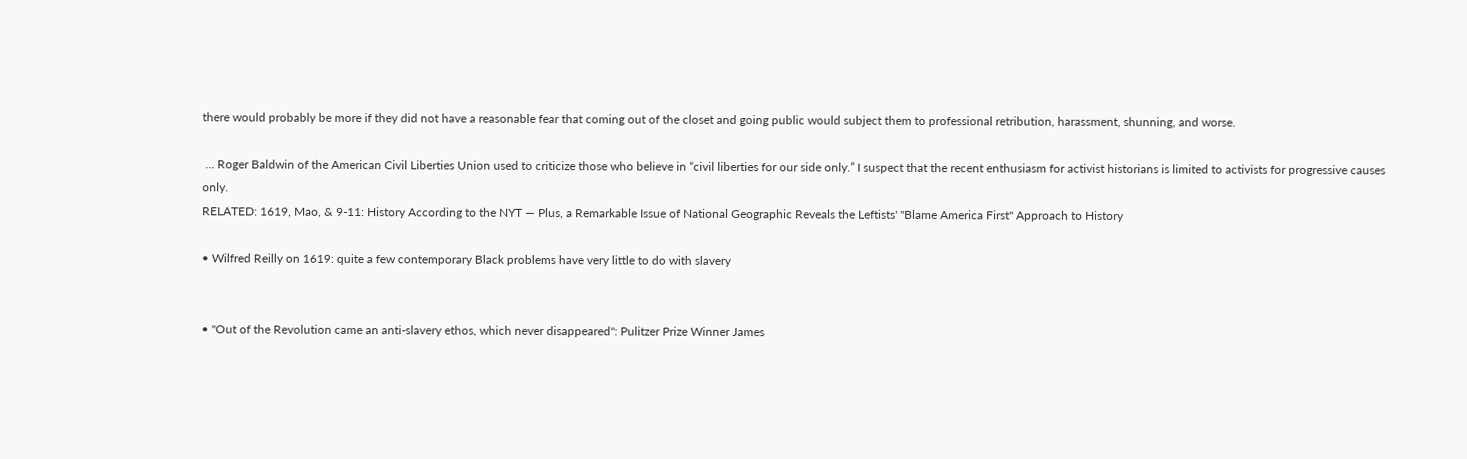there would probably be more if they did not have a reasonable fear that coming out of the closet and going public would subject them to professional retribution, harassment, shunning, and worse.

 … Roger Baldwin of the American Civil Liberties Union used to criticize those who believe in “civil liberties for our side only.” I suspect that the recent enthusiasm for activist historians is limited to activists for progressive causes only.
RELATED: 1619, Mao, & 9-11: History According to the NYT — Plus, a Remarkable Issue of National Geographic Reveals the Leftists' "Blame America First" Approach to History

• Wilfred Reilly on 1619: quite a few contemporary Black problems have very little to do with slavery


• "Out of the Revolution came an anti-slavery ethos, which never disappeared": Pulitzer Prize Winner James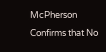McPherson Confirms that No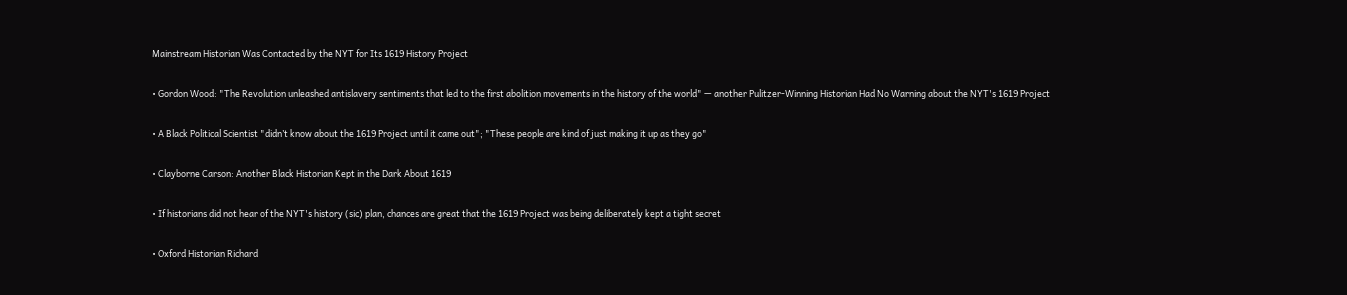Mainstream Historian Was Contacted by the NYT for Its 1619 History Project

• Gordon Wood: "The Revolution unleashed antislavery sentiments that led to the first abolition movements in the history of the world" — another Pulitzer-Winning Historian Had No Warning about the NYT's 1619 Project

• A Black Political Scientist "didn’t know about the 1619 Project until it came out"; "These people are kind of just making it up as they go"

• Clayborne Carson: Another Black Historian Kept in the Dark About 1619

• If historians did not hear of the NYT's history (sic) plan, chances are great that the 1619 Project was being deliberately kept a tight secret

• Oxford Historian Richard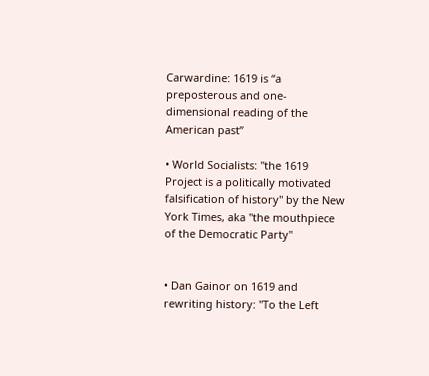Carwardine: 1619 is “a preposterous and one-dimensional reading of the American past”

• World Socialists: "the 1619 Project is a politically motivated falsification of history" by the New York Times, aka "the mouthpiece of the Democratic Party"


• Dan Gainor on 1619 and rewriting history: "To the Left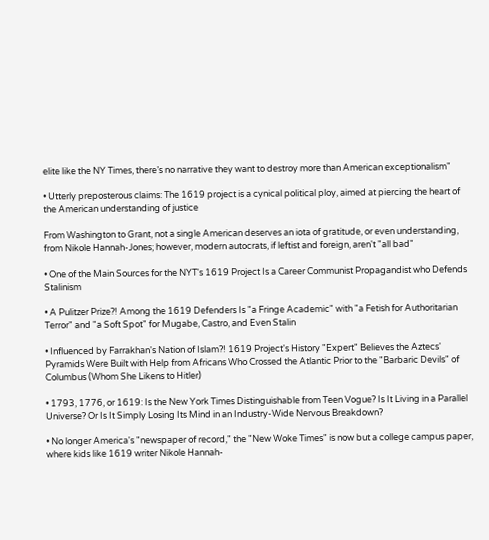elite like the NY Times, there’s no narrative they want to destroy more than American exceptionalism"

• Utterly preposterous claims: The 1619 project is a cynical political ploy, aimed at piercing the heart of the American understanding of justice

From Washington to Grant, not a single American deserves an iota of gratitude, or even understanding, from Nikole Hannah-Jones; however, modern autocrats, if leftist and foreign, aren't "all bad"

• One of the Main Sources for the NYT's 1619 Project Is a Career Communist Propagandist who Defends Stalinism

• A Pulitzer Prize?! Among the 1619 Defenders Is "a Fringe Academic" with "a Fetish for Authoritarian Terror" and "a Soft Spot" for Mugabe, Castro, and Even Stalin

• Influenced by Farrakhan's Nation of Islam?! 1619 Project's History "Expert" Believes the Aztecs' Pyramids Were Built with Help from Africans Who Crossed the Atlantic Prior to the "Barbaric Devils" of Columbus (Whom She Likens to Hitler)

• 1793, 1776, or 1619: Is the New York Times Distinguishable from Teen Vogue? Is It Living in a Parallel Universe? Or Is It Simply Losing Its Mind in an Industry-Wide Nervous Breakdown?

• No longer America's "newspaper of record," the "New Woke Times" is now but a college campus paper, where kids like 1619 writer Nikole Hannah-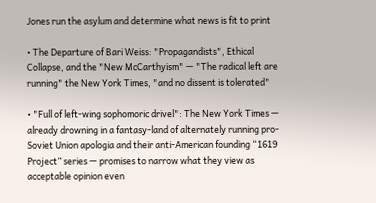Jones run the asylum and determine what news is fit to print

• The Departure of Bari Weiss: "Propagandists", Ethical Collapse, and the "New McCarthyism" — "The radical left are running" the New York Times, "and no dissent is tolerated"

• "Full of left-wing sophomoric drivel": The New York Times — already drowning in a fantasy-land of alternately running pro-Soviet Union apologia and their anti-American founding “1619 Project” series — promises to narrow what they view as acceptable opinion even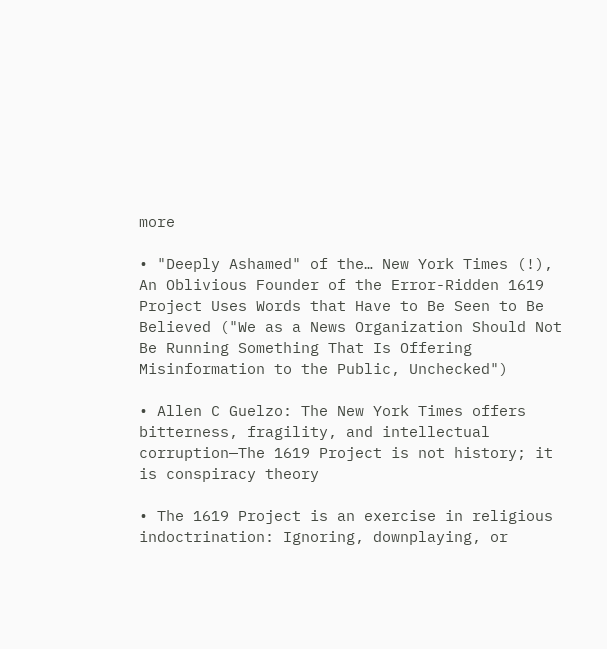more

• "Deeply Ashamed" of the… New York Times (!),  An Oblivious Founder of the Error-Ridden 1619 Project Uses Words that Have to Be Seen to Be Believed ("We as a News Organization Should Not Be Running Something That Is Offering Misinformation to the Public, Unchecked")

• Allen C Guelzo: The New York Times offers bitterness, fragility, and intellectual corruption—The 1619 Project is not history; it is conspiracy theory

• The 1619 Project is an exercise in religious indoctrination: Ignoring, downplaying, or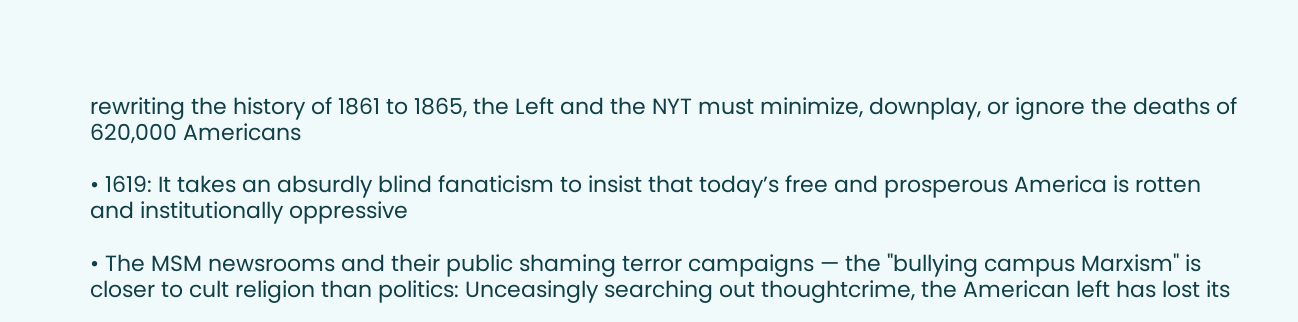rewriting the history of 1861 to 1865, the Left and the NYT must minimize, downplay, or ignore the deaths of 620,000 Americans

• 1619: It takes an absurdly blind fanaticism to insist that today’s free and prosperous America is rotten and institutionally oppressive

• The MSM newsrooms and their public shaming terror campaigns — the "bullying campus Marxism" is closer to cult religion than politics: Unceasingly searching out thoughtcrime, the American left has lost its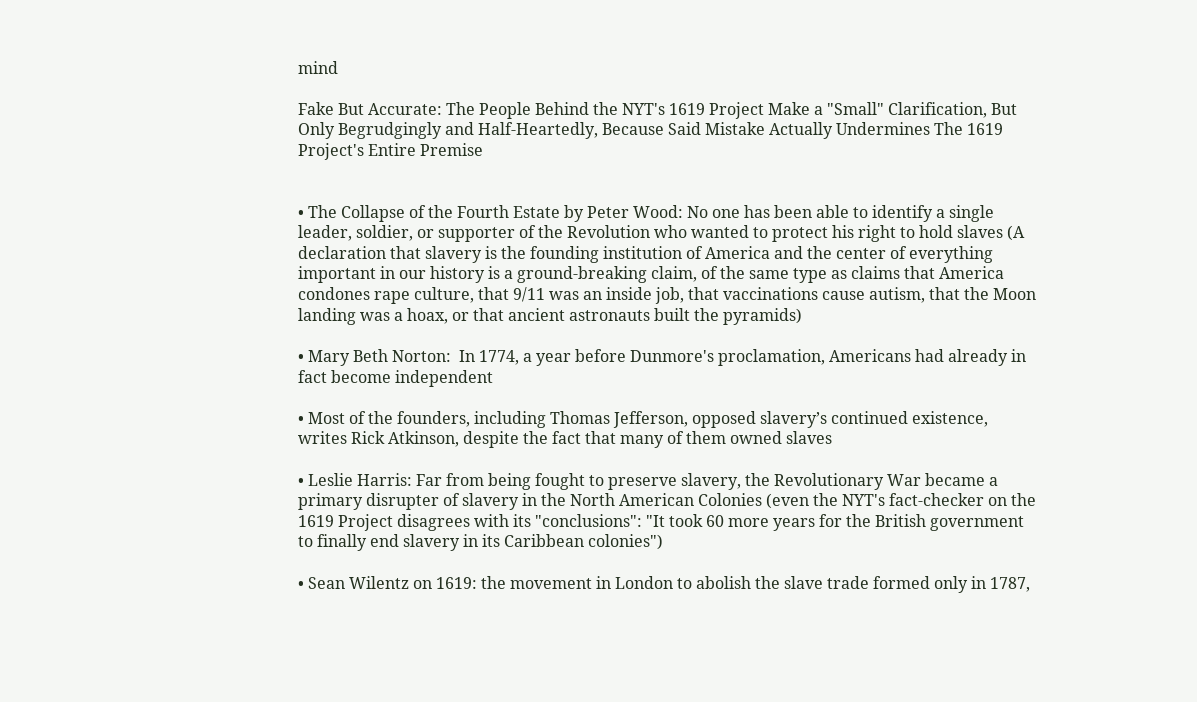mind

Fake But Accurate: The People Behind the NYT's 1619 Project Make a "Small" Clarification, But Only Begrudgingly and Half-Heartedly, Because Said Mistake Actually Undermines The 1619 Project's Entire Premise


• The Collapse of the Fourth Estate by Peter Wood: No one has been able to identify a single leader, soldier, or supporter of the Revolution who wanted to protect his right to hold slaves (A declaration that slavery is the founding institution of America and the center of everything important in our history is a ground-breaking claim, of the same type as claims that America condones rape culture, that 9/11 was an inside job, that vaccinations cause autism, that the Moon landing was a hoax, or that ancient astronauts built the pyramids)

• Mary Beth Norton:  In 1774, a year before Dunmore's proclamation, Americans had already in fact become independent

• Most of the founders, including Thomas Jefferson, opposed slavery’s continued existence, writes Rick Atkinson, despite the fact that many of them owned slaves

• Leslie Harris: Far from being fought to preserve slavery, the Revolutionary War became a primary disrupter of slavery in the North American Colonies (even the NYT's fact-checker on the 1619 Project disagrees with its "conclusions": "It took 60 more years for the British government to finally end slavery in its Caribbean colonies")

• Sean Wilentz on 1619: the movement in London to abolish the slave trade formed only in 1787,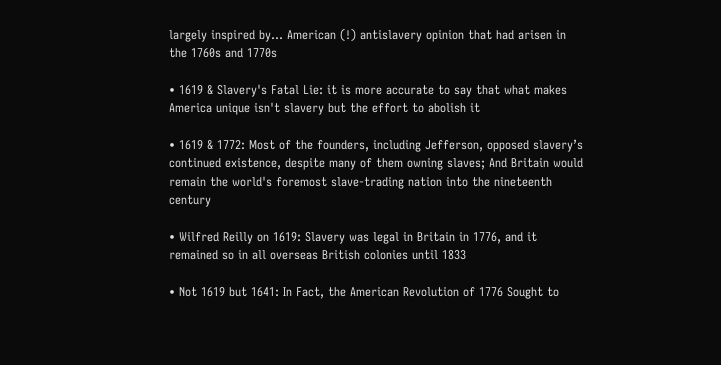largely inspired by… American (!) antislavery opinion that had arisen in the 1760s and 1770s

• 1619 & Slavery's Fatal Lie: it is more accurate to say that what makes America unique isn't slavery but the effort to abolish it

• 1619 & 1772: Most of the founders, including Jefferson, opposed slavery’s continued existence, despite many of them owning slaves; And Britain would remain the world's foremost slave-trading nation into the nineteenth century

• Wilfred Reilly on 1619: Slavery was legal in Britain in 1776, and it remained so in all overseas British colonies until 1833

• Not 1619 but 1641: In Fact, the American Revolution of 1776 Sought to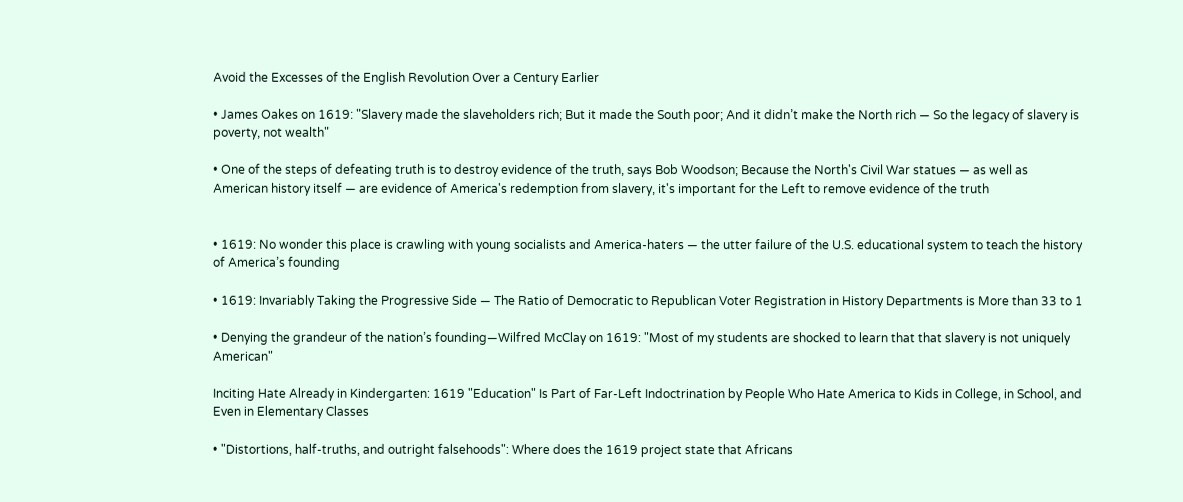Avoid the Excesses of the English Revolution Over a Century Earlier

• James Oakes on 1619: "Slavery made the slaveholders rich; But it made the South poor; And it didn’t make the North rich — So the legacy of slavery is poverty, not wealth"

• One of the steps of defeating truth is to destroy evidence of the truth, says Bob Woodson; Because the North's Civil War statues — as well as American history itself — are evidence of America's redemption from slavery, it's important for the Left to remove evidence of the truth


• 1619: No wonder this place is crawling with young socialists and America-haters — the utter failure of the U.S. educational system to teach the history of America’s founding

• 1619: Invariably Taking the Progressive Side — The Ratio of Democratic to Republican Voter Registration in History Departments is More than 33 to 1

• Denying the grandeur of the nation’s founding—Wilfred McClay on 1619: "Most of my students are shocked to learn that that slavery is not uniquely American"

Inciting Hate Already in Kindergarten: 1619 "Education" Is Part of Far-Left Indoctrination by People Who Hate America to Kids in College, in School, and Even in Elementary Classes

• "Distortions, half-truths, and outright falsehoods": Where does the 1619 project state that Africans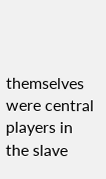themselves were central players in the slave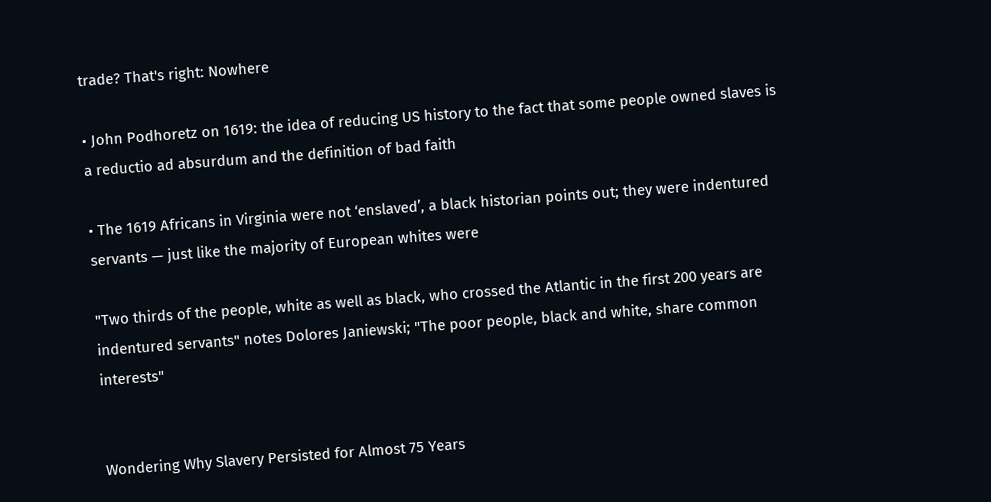trade? That's right: Nowhere

• John Podhoretz on 1619: the idea of reducing US history to the fact that some people owned slaves is a reductio ad absurdum and the definition of bad faith

• The 1619 Africans in Virginia were not ‘enslaved’, a black historian points out; they were indentured servants — just like the majority of European whites were

"Two thirds of the people, white as well as black, who crossed the Atlantic in the first 200 years are indentured servants" notes Dolores Janiewski; "The poor people, black and white, share common interests"


Wondering Why Slavery Persisted for Almost 75 Years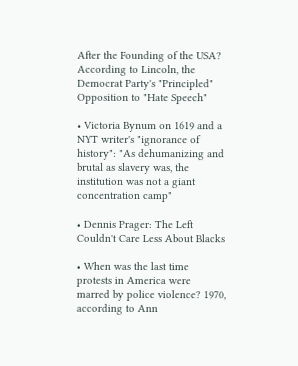After the Founding of the USA? According to Lincoln, the Democrat Party's "Principled" Opposition to "Hate Speech"

• Victoria Bynum on 1619 and a NYT writer's "ignorance of history": "As dehumanizing and brutal as slavery was, the institution was not a giant concentration camp"

• Dennis Prager: The Left Couldn't Care Less About Blacks

• When was the last time protests in America were marred by police violence? 1970, according to Ann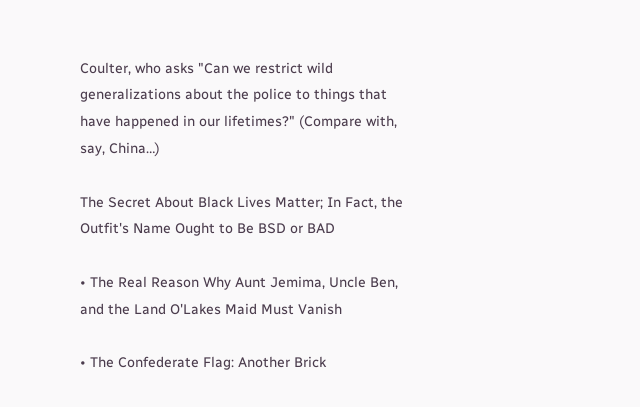Coulter, who asks "Can we restrict wild generalizations about the police to things that have happened in our lifetimes?" (Compare with, say, China…)

The Secret About Black Lives Matter; In Fact, the Outfit's Name Ought to Be BSD or BAD

• The Real Reason Why Aunt Jemima, Uncle Ben, and the Land O'Lakes Maid Must Vanish

• The Confederate Flag: Another Brick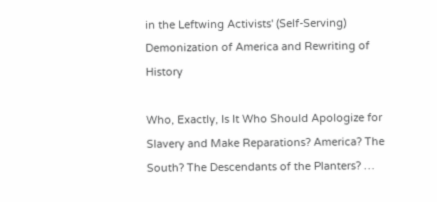in the Leftwing Activists' (Self-Serving) Demonization of America and Rewriting of History

Who, Exactly, Is It Who Should Apologize for Slavery and Make Reparations? America? The South? The Descendants of the Planters? …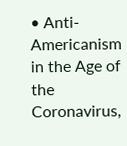• Anti-Americanism in the Age of the Coronavirus,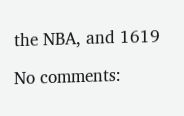the NBA, and 1619

No comments: